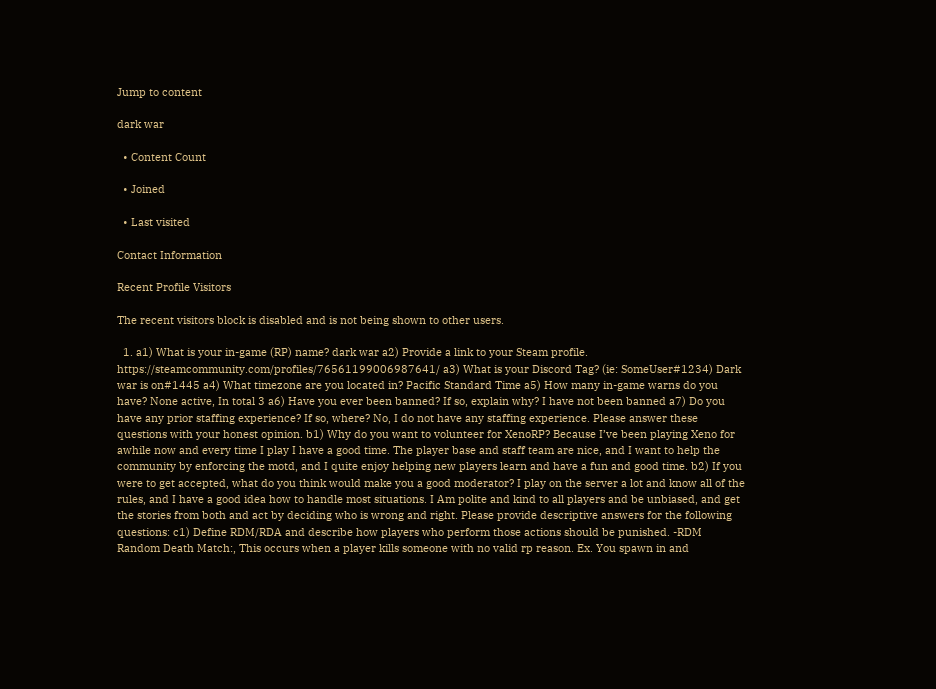Jump to content

dark war

  • Content Count

  • Joined

  • Last visited

Contact Information

Recent Profile Visitors

The recent visitors block is disabled and is not being shown to other users.

  1. a1) What is your in-game (RP) name? dark war a2) Provide a link to your Steam profile. https://steamcommunity.com/profiles/76561199006987641/ a3) What is your Discord Tag? (ie: SomeUser#1234) Dark war is on#1445 a4) What timezone are you located in? Pacific Standard Time a5) How many in-game warns do you have? None active, In total 3 a6) Have you ever been banned? If so, explain why? I have not been banned a7) Do you have any prior staffing experience? If so, where? No, I do not have any staffing experience. Please answer these questions with your honest opinion. b1) Why do you want to volunteer for XenoRP? Because I’ve been playing Xeno for awhile now and every time I play I have a good time. The player base and staff team are nice, and I want to help the community by enforcing the motd, and I quite enjoy helping new players learn and have a fun and good time. b2) If you were to get accepted, what do you think would make you a good moderator? I play on the server a lot and know all of the rules, and I have a good idea how to handle most situations. I Am polite and kind to all players and be unbiased, and get the stories from both and act by deciding who is wrong and right. Please provide descriptive answers for the following questions: c1) Define RDM/RDA and describe how players who perform those actions should be punished. -RDM Random Death Match:, This occurs when a player kills someone with no valid rp reason. Ex. You spawn in and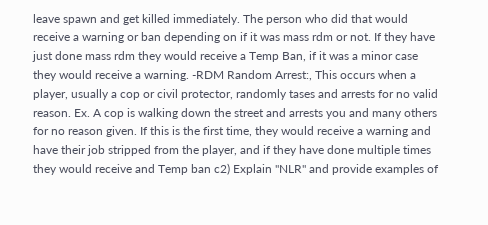leave spawn and get killed immediately. The person who did that would receive a warning or ban depending on if it was mass rdm or not. If they have just done mass rdm they would receive a Temp Ban, if it was a minor case they would receive a warning. -RDM Random Arrest:, This occurs when a player, usually a cop or civil protector, randomly tases and arrests for no valid reason. Ex. A cop is walking down the street and arrests you and many others for no reason given. If this is the first time, they would receive a warning and have their job stripped from the player, and if they have done multiple times they would receive and Temp ban c2) Explain "NLR" and provide examples of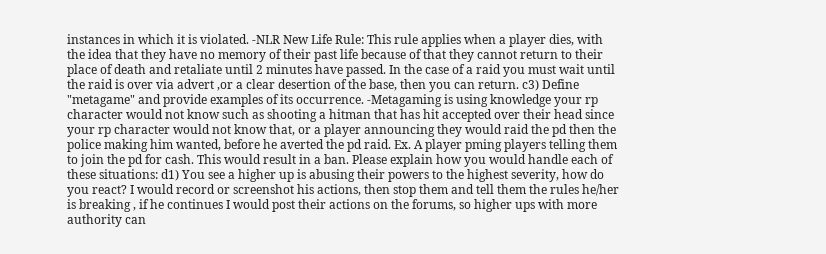instances in which it is violated. -NLR New Life Rule: This rule applies when a player dies, with the idea that they have no memory of their past life because of that they cannot return to their place of death and retaliate until 2 minutes have passed. In the case of a raid you must wait until the raid is over via advert ,or a clear desertion of the base, then you can return. c3) Define "metagame" and provide examples of its occurrence. -Metagaming is using knowledge your rp character would not know such as shooting a hitman that has hit accepted over their head since your rp character would not know that, or a player announcing they would raid the pd then the police making him wanted, before he averted the pd raid. Ex. A player pming players telling them to join the pd for cash. This would result in a ban. Please explain how you would handle each of these situations: d1) You see a higher up is abusing their powers to the highest severity, how do you react? I would record or screenshot his actions, then stop them and tell them the rules he/her is breaking , if he continues I would post their actions on the forums, so higher ups with more authority can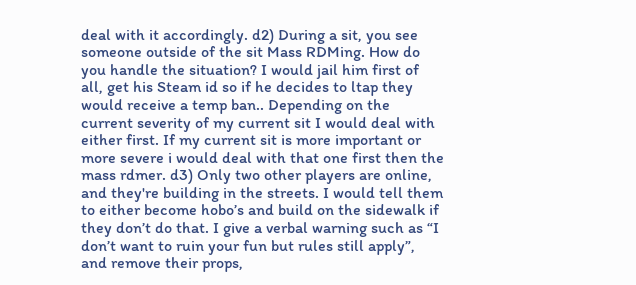deal with it accordingly. d2) During a sit, you see someone outside of the sit Mass RDMing. How do you handle the situation? I would jail him first of all, get his Steam id so if he decides to ltap they would receive a temp ban.. Depending on the current severity of my current sit I would deal with either first. If my current sit is more important or more severe i would deal with that one first then the mass rdmer. d3) Only two other players are online, and they're building in the streets. I would tell them to either become hobo’s and build on the sidewalk if they don’t do that. I give a verbal warning such as “I don’t want to ruin your fun but rules still apply”, and remove their props,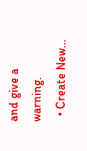and give a warning.
  • Create New...